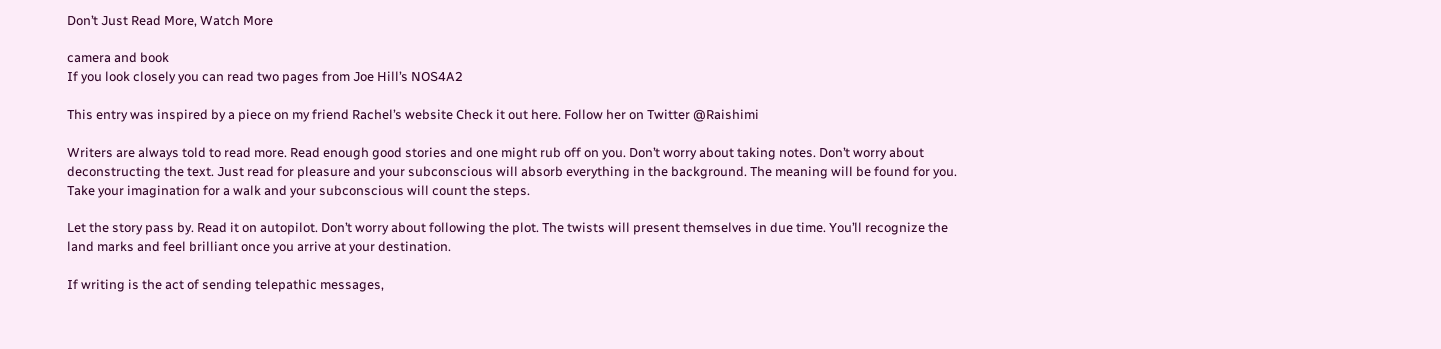Don’t Just Read More, Watch More

camera and book
If you look closely you can read two pages from Joe Hill’s NOS4A2

This entry was inspired by a piece on my friend Rachel’s website Check it out here. Follow her on Twitter @Raishimi

Writers are always told to read more. Read enough good stories and one might rub off on you. Don’t worry about taking notes. Don’t worry about deconstructing the text. Just read for pleasure and your subconscious will absorb everything in the background. The meaning will be found for you. Take your imagination for a walk and your subconscious will count the steps.

Let the story pass by. Read it on autopilot. Don’t worry about following the plot. The twists will present themselves in due time. You’ll recognize the land marks and feel brilliant once you arrive at your destination.

If writing is the act of sending telepathic messages,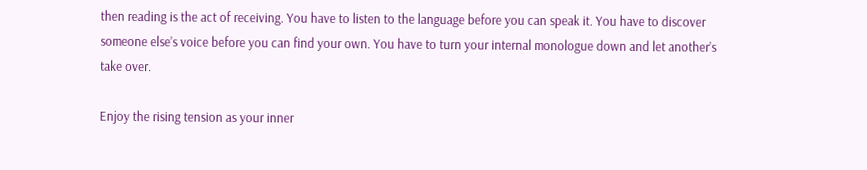then reading is the act of receiving. You have to listen to the language before you can speak it. You have to discover someone else’s voice before you can find your own. You have to turn your internal monologue down and let another’s take over.

Enjoy the rising tension as your inner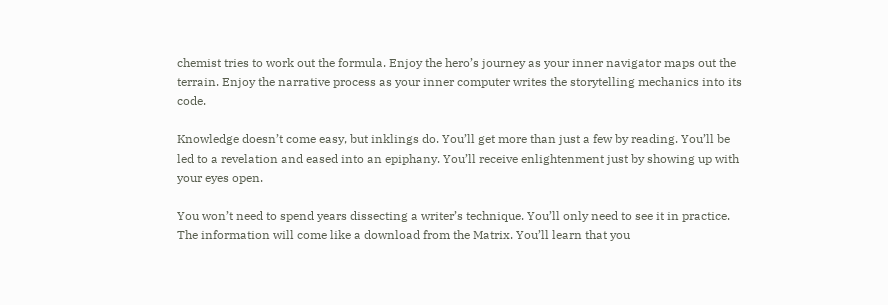chemist tries to work out the formula. Enjoy the hero’s journey as your inner navigator maps out the terrain. Enjoy the narrative process as your inner computer writes the storytelling mechanics into its code.

Knowledge doesn’t come easy, but inklings do. You’ll get more than just a few by reading. You’ll be led to a revelation and eased into an epiphany. You’ll receive enlightenment just by showing up with your eyes open.

You won’t need to spend years dissecting a writer’s technique. You’ll only need to see it in practice. The information will come like a download from the Matrix. You’ll learn that you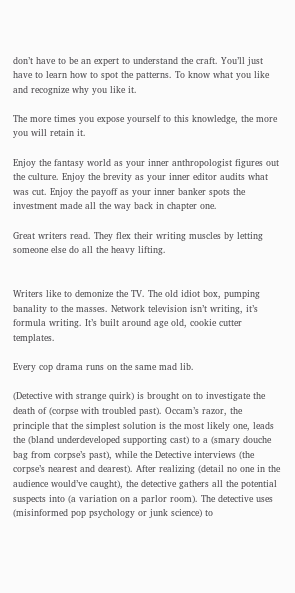don’t have to be an expert to understand the craft. You’ll just have to learn how to spot the patterns. To know what you like and recognize why you like it.

The more times you expose yourself to this knowledge, the more you will retain it.

Enjoy the fantasy world as your inner anthropologist figures out the culture. Enjoy the brevity as your inner editor audits what was cut. Enjoy the payoff as your inner banker spots the investment made all the way back in chapter one.

Great writers read. They flex their writing muscles by letting someone else do all the heavy lifting.


Writers like to demonize the TV. The old idiot box, pumping banality to the masses. Network television isn’t writing, it’s formula writing. It’s built around age old, cookie cutter templates.

Every cop drama runs on the same mad lib.

(Detective with strange quirk) is brought on to investigate the death of (corpse with troubled past). Occam’s razor, the principle that the simplest solution is the most likely one, leads the (bland underdeveloped supporting cast) to a (smary douche bag from corpse’s past), while the Detective interviews (the corpse’s nearest and dearest). After realizing (detail no one in the audience would’ve caught), the detective gathers all the potential suspects into (a variation on a parlor room). The detective uses (misinformed pop psychology or junk science) to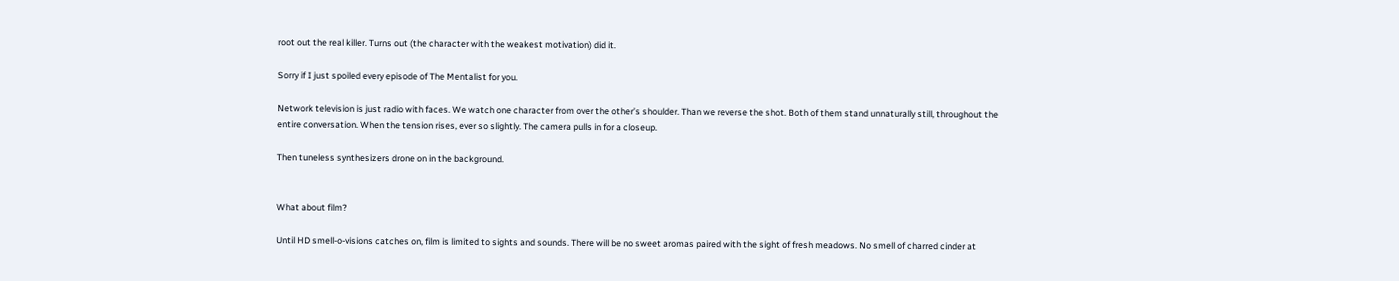root out the real killer. Turns out (the character with the weakest motivation) did it.

Sorry if I just spoiled every episode of The Mentalist for you.

Network television is just radio with faces. We watch one character from over the other’s shoulder. Than we reverse the shot. Both of them stand unnaturally still, throughout the entire conversation. When the tension rises, ever so slightly. The camera pulls in for a closeup.

Then tuneless synthesizers drone on in the background.


What about film?

Until HD smell-o-visions catches on, film is limited to sights and sounds. There will be no sweet aromas paired with the sight of fresh meadows. No smell of charred cinder at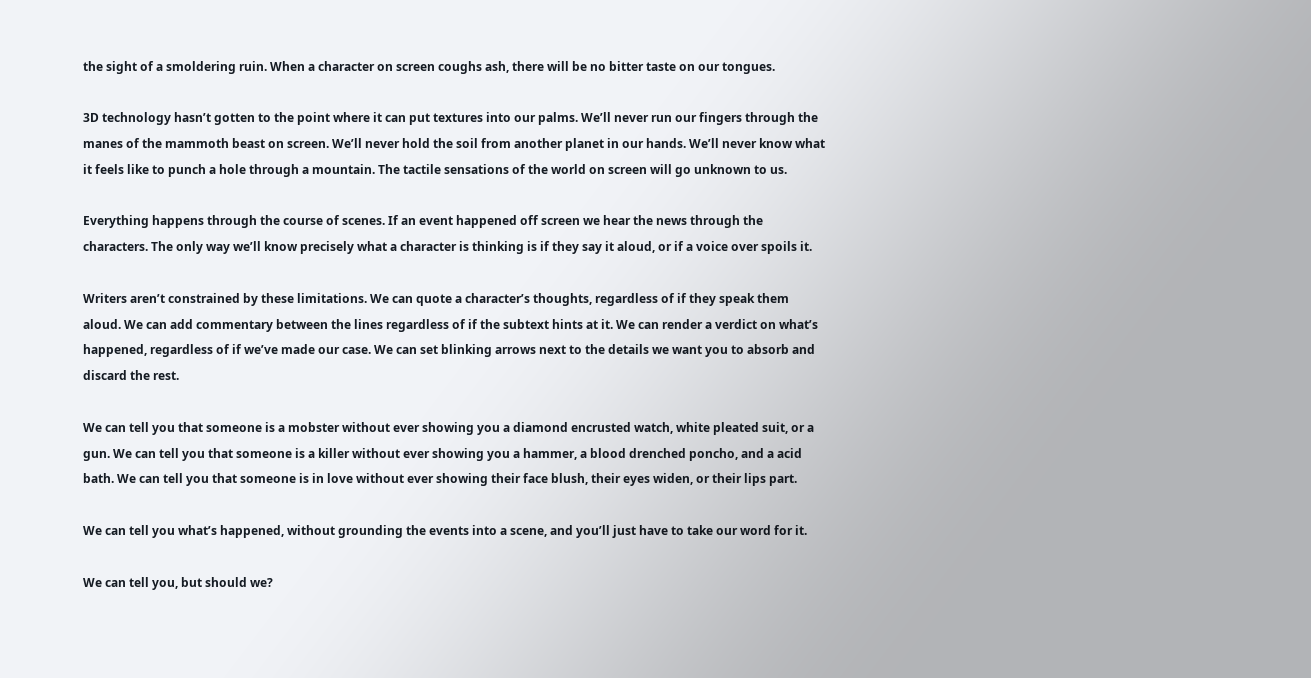the sight of a smoldering ruin. When a character on screen coughs ash, there will be no bitter taste on our tongues.

3D technology hasn’t gotten to the point where it can put textures into our palms. We’ll never run our fingers through the manes of the mammoth beast on screen. We’ll never hold the soil from another planet in our hands. We’ll never know what it feels like to punch a hole through a mountain. The tactile sensations of the world on screen will go unknown to us.

Everything happens through the course of scenes. If an event happened off screen we hear the news through the characters. The only way we’ll know precisely what a character is thinking is if they say it aloud, or if a voice over spoils it.

Writers aren’t constrained by these limitations. We can quote a character’s thoughts, regardless of if they speak them aloud. We can add commentary between the lines regardless of if the subtext hints at it. We can render a verdict on what’s happened, regardless of if we’ve made our case. We can set blinking arrows next to the details we want you to absorb and discard the rest.

We can tell you that someone is a mobster without ever showing you a diamond encrusted watch, white pleated suit, or a gun. We can tell you that someone is a killer without ever showing you a hammer, a blood drenched poncho, and a acid bath. We can tell you that someone is in love without ever showing their face blush, their eyes widen, or their lips part.

We can tell you what’s happened, without grounding the events into a scene, and you’ll just have to take our word for it.

We can tell you, but should we?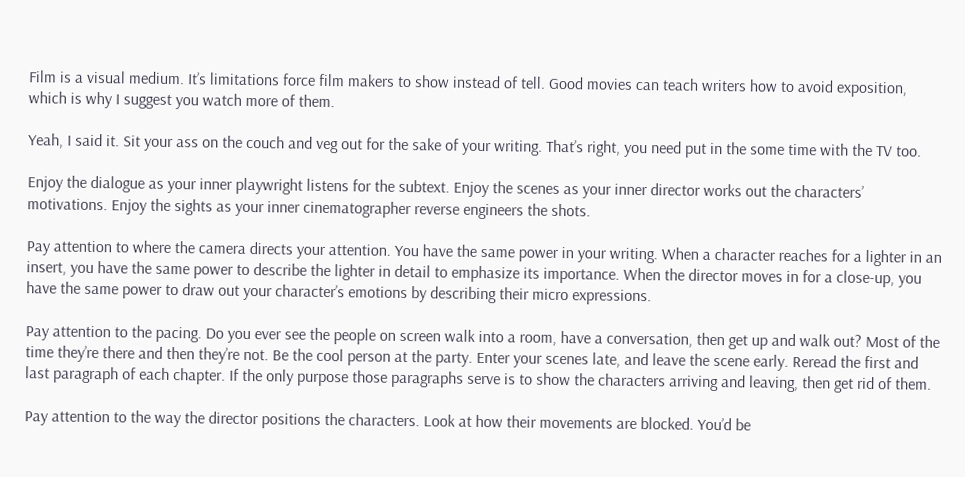Film is a visual medium. It’s limitations force film makers to show instead of tell. Good movies can teach writers how to avoid exposition, which is why I suggest you watch more of them.

Yeah, I said it. Sit your ass on the couch and veg out for the sake of your writing. That’s right, you need put in the some time with the TV too.

Enjoy the dialogue as your inner playwright listens for the subtext. Enjoy the scenes as your inner director works out the characters’ motivations. Enjoy the sights as your inner cinematographer reverse engineers the shots.

Pay attention to where the camera directs your attention. You have the same power in your writing. When a character reaches for a lighter in an insert, you have the same power to describe the lighter in detail to emphasize its importance. When the director moves in for a close-up, you have the same power to draw out your character’s emotions by describing their micro expressions.

Pay attention to the pacing. Do you ever see the people on screen walk into a room, have a conversation, then get up and walk out? Most of the time they’re there and then they’re not. Be the cool person at the party. Enter your scenes late, and leave the scene early. Reread the first and last paragraph of each chapter. If the only purpose those paragraphs serve is to show the characters arriving and leaving, then get rid of them.

Pay attention to the way the director positions the characters. Look at how their movements are blocked. You’d be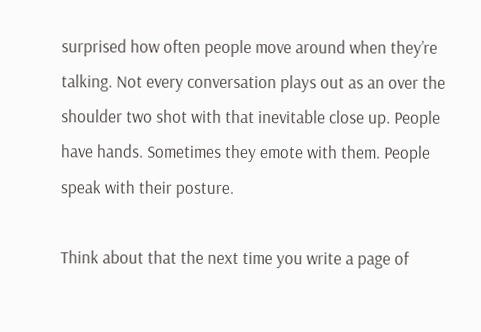surprised how often people move around when they’re talking. Not every conversation plays out as an over the shoulder two shot with that inevitable close up. People have hands. Sometimes they emote with them. People speak with their posture.

Think about that the next time you write a page of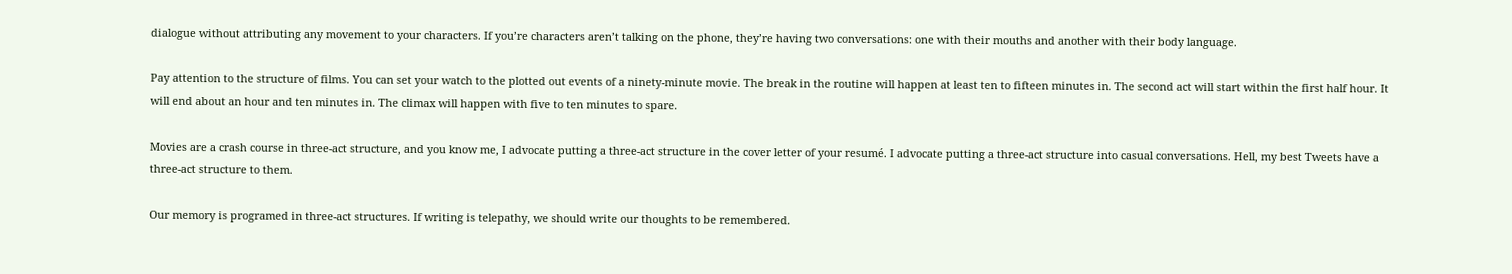dialogue without attributing any movement to your characters. If you’re characters aren’t talking on the phone, they’re having two conversations: one with their mouths and another with their body language.

Pay attention to the structure of films. You can set your watch to the plotted out events of a ninety-minute movie. The break in the routine will happen at least ten to fifteen minutes in. The second act will start within the first half hour. It will end about an hour and ten minutes in. The climax will happen with five to ten minutes to spare.

Movies are a crash course in three-act structure, and you know me, I advocate putting a three-act structure in the cover letter of your resumé. I advocate putting a three-act structure into casual conversations. Hell, my best Tweets have a three-act structure to them.

Our memory is programed in three-act structures. If writing is telepathy, we should write our thoughts to be remembered.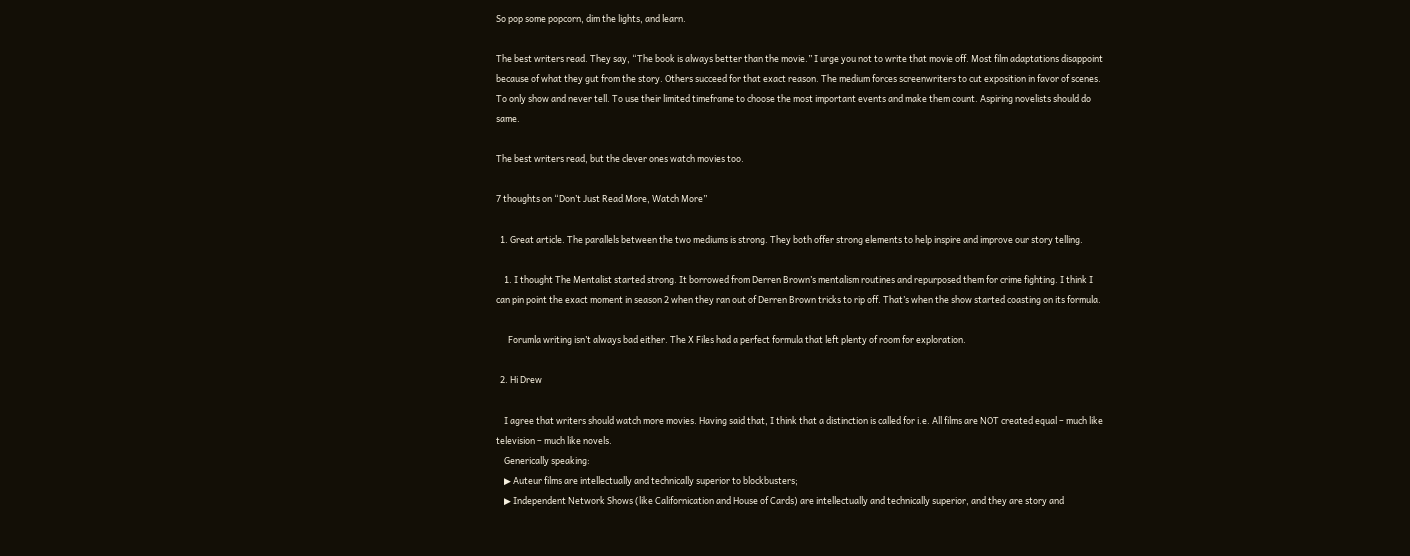So pop some popcorn, dim the lights, and learn.

The best writers read. They say, “The book is always better than the movie.” I urge you not to write that movie off. Most film adaptations disappoint because of what they gut from the story. Others succeed for that exact reason. The medium forces screenwriters to cut exposition in favor of scenes. To only show and never tell. To use their limited timeframe to choose the most important events and make them count. Aspiring novelists should do same.

The best writers read, but the clever ones watch movies too.

7 thoughts on “Don’t Just Read More, Watch More”

  1. Great article. The parallels between the two mediums is strong. They both offer strong elements to help inspire and improve our story telling.

    1. I thought The Mentalist started strong. It borrowed from Derren Brown’s mentalism routines and repurposed them for crime fighting. I think I can pin point the exact moment in season 2 when they ran out of Derren Brown tricks to rip off. That’s when the show started coasting on its formula.

      Forumla writing isn’t always bad either. The X Files had a perfect formula that left plenty of room for exploration.

  2. Hi Drew

    I agree that writers should watch more movies. Having said that, I think that a distinction is called for i.e. All films are NOT created equal – much like television – much like novels.
    Generically speaking:
    ▶ Auteur films are intellectually and technically superior to blockbusters;
    ▶ Independent Network Shows (like Californication and House of Cards) are intellectually and technically superior, and they are story and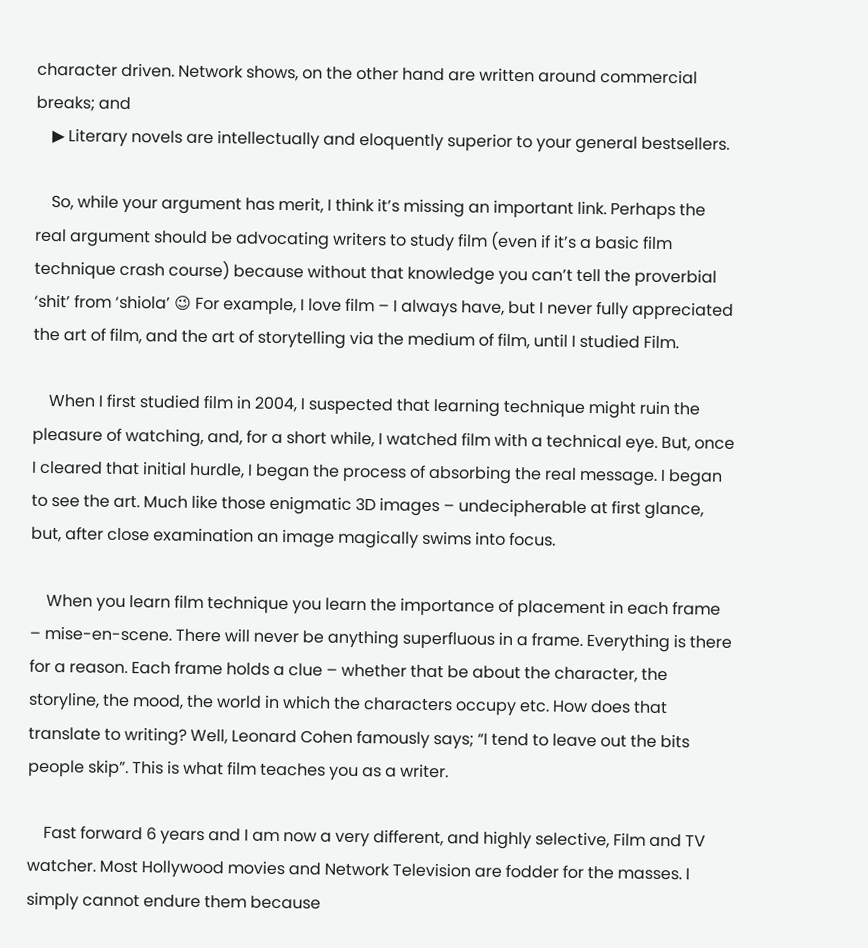character driven. Network shows, on the other hand are written around commercial breaks; and
    ▶ Literary novels are intellectually and eloquently superior to your general bestsellers.

    So, while your argument has merit, I think it’s missing an important link. Perhaps the real argument should be advocating writers to study film (even if it’s a basic film technique crash course) because without that knowledge you can’t tell the proverbial ‘shit’ from ‘shiola’ 😉 For example, I love film – I always have, but I never fully appreciated the art of film, and the art of storytelling via the medium of film, until I studied Film.

    When I first studied film in 2004, I suspected that learning technique might ruin the pleasure of watching, and, for a short while, I watched film with a technical eye. But, once I cleared that initial hurdle, I began the process of absorbing the real message. I began to see the art. Much like those enigmatic 3D images – undecipherable at first glance, but, after close examination an image magically swims into focus.

    When you learn film technique you learn the importance of placement in each frame – mise-en-scene. There will never be anything superfluous in a frame. Everything is there for a reason. Each frame holds a clue – whether that be about the character, the storyline, the mood, the world in which the characters occupy etc. How does that translate to writing? Well, Leonard Cohen famously says; “I tend to leave out the bits people skip”. This is what film teaches you as a writer.

    Fast forward 6 years and I am now a very different, and highly selective, Film and TV watcher. Most Hollywood movies and Network Television are fodder for the masses. I simply cannot endure them because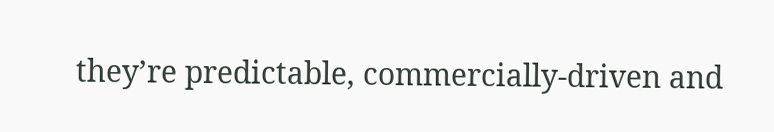they’re predictable, commercially-driven and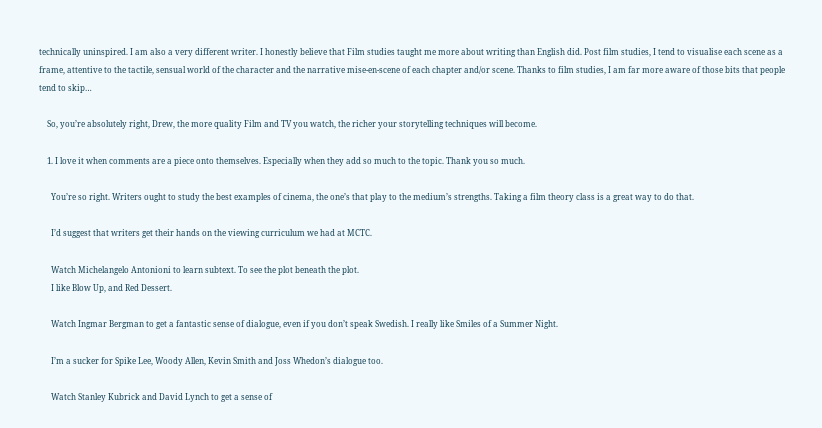technically uninspired. I am also a very different writer. I honestly believe that Film studies taught me more about writing than English did. Post film studies, I tend to visualise each scene as a frame, attentive to the tactile, sensual world of the character and the narrative mise-en-scene of each chapter and/or scene. Thanks to film studies, I am far more aware of those bits that people tend to skip…

    So, you’re absolutely right, Drew, the more quality Film and TV you watch, the richer your storytelling techniques will become.

    1. I love it when comments are a piece onto themselves. Especially when they add so much to the topic. Thank you so much.

      You’re so right. Writers ought to study the best examples of cinema, the one’s that play to the medium’s strengths. Taking a film theory class is a great way to do that.

      I’d suggest that writers get their hands on the viewing curriculum we had at MCTC.

      Watch Michelangelo Antonioni to learn subtext. To see the plot beneath the plot.
      I like Blow Up, and Red Dessert.

      Watch Ingmar Bergman to get a fantastic sense of dialogue, even if you don’t speak Swedish. I really like Smiles of a Summer Night.

      I’m a sucker for Spike Lee, Woody Allen, Kevin Smith and Joss Whedon’s dialogue too.

      Watch Stanley Kubrick and David Lynch to get a sense of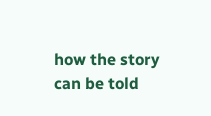how the story can be told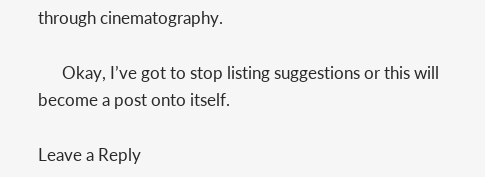through cinematography.

      Okay, I’ve got to stop listing suggestions or this will become a post onto itself.

Leave a Reply